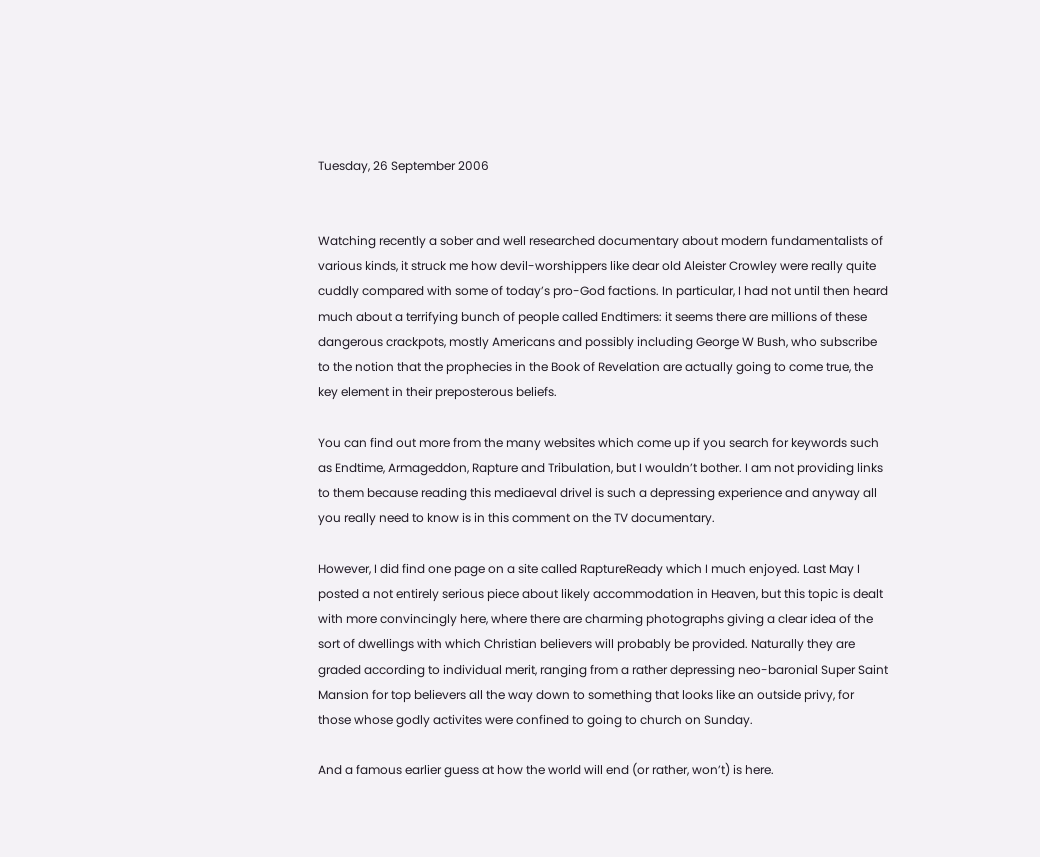Tuesday, 26 September 2006


Watching recently a sober and well researched documentary about modern fundamentalists of various kinds, it struck me how devil-worshippers like dear old Aleister Crowley were really quite cuddly compared with some of today’s pro-God factions. In particular, I had not until then heard much about a terrifying bunch of people called Endtimers: it seems there are millions of these dangerous crackpots, mostly Americans and possibly including George W Bush, who subscribe to the notion that the prophecies in the Book of Revelation are actually going to come true, the key element in their preposterous beliefs.

You can find out more from the many websites which come up if you search for keywords such as Endtime, Armageddon, Rapture and Tribulation, but I wouldn’t bother. I am not providing links to them because reading this mediaeval drivel is such a depressing experience and anyway all you really need to know is in this comment on the TV documentary.

However, I did find one page on a site called RaptureReady which I much enjoyed. Last May I posted a not entirely serious piece about likely accommodation in Heaven, but this topic is dealt with more convincingly here, where there are charming photographs giving a clear idea of the sort of dwellings with which Christian believers will probably be provided. Naturally they are graded according to individual merit, ranging from a rather depressing neo-baronial Super Saint Mansion for top believers all the way down to something that looks like an outside privy, for those whose godly activites were confined to going to church on Sunday.

And a famous earlier guess at how the world will end (or rather, won’t) is here.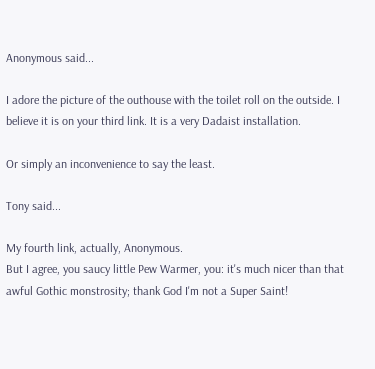Anonymous said...

I adore the picture of the outhouse with the toilet roll on the outside. I believe it is on your third link. It is a very Dadaist installation.

Or simply an inconvenience to say the least.

Tony said...

My fourth link, actually, Anonymous.
But I agree, you saucy little Pew Warmer, you: it's much nicer than that awful Gothic monstrosity; thank God I'm not a Super Saint!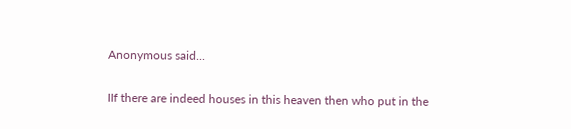Anonymous said...

IIf there are indeed houses in this heaven then who put in the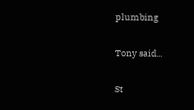plumbing

Tony said...

St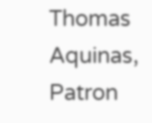Thomas Aquinas, Patron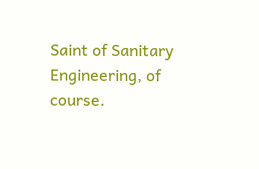Saint of Sanitary Engineering, of course.